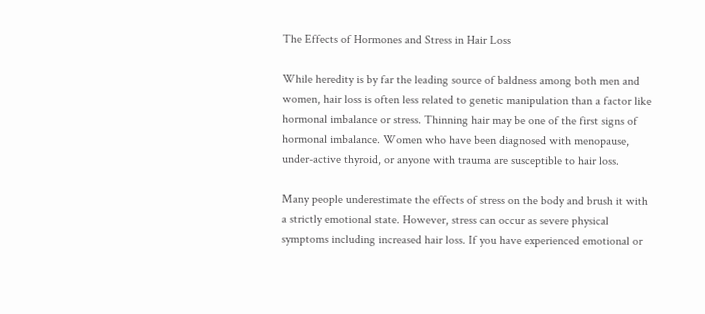The Effects of Hormones and Stress in Hair Loss

While heredity is by far the leading source of baldness among both men and women, hair loss is often less related to genetic manipulation than a factor like hormonal imbalance or stress. Thinning hair may be one of the first signs of hormonal imbalance. Women who have been diagnosed with menopause, under-active thyroid, or anyone with trauma are susceptible to hair loss.

Many people underestimate the effects of stress on the body and brush it with a strictly emotional state. However, stress can occur as severe physical symptoms including increased hair loss. If you have experienced emotional or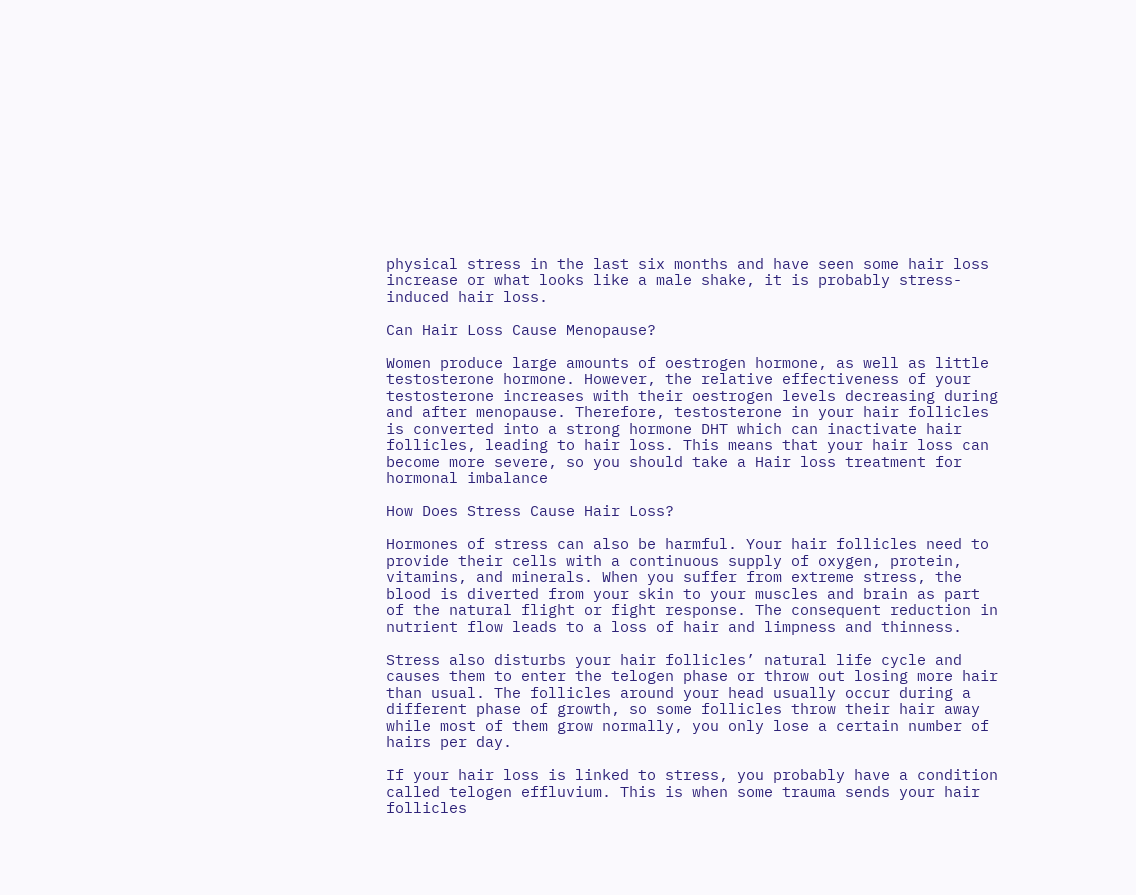physical stress in the last six months and have seen some hair loss increase or what looks like a male shake, it is probably stress-induced hair loss.

Can Hair Loss Cause Menopause?

Women produce large amounts of oestrogen hormone, as well as little testosterone hormone. However, the relative effectiveness of your testosterone increases with their oestrogen levels decreasing during and after menopause. Therefore, testosterone in your hair follicles is converted into a strong hormone DHT which can inactivate hair follicles, leading to hair loss. This means that your hair loss can become more severe, so you should take a Hair loss treatment for hormonal imbalance

How Does Stress Cause Hair Loss?

Hormones of stress can also be harmful. Your hair follicles need to provide their cells with a continuous supply of oxygen, protein, vitamins, and minerals. When you suffer from extreme stress, the blood is diverted from your skin to your muscles and brain as part of the natural flight or fight response. The consequent reduction in nutrient flow leads to a loss of hair and limpness and thinness.

Stress also disturbs your hair follicles’ natural life cycle and causes them to enter the telogen phase or throw out losing more hair than usual. The follicles around your head usually occur during a different phase of growth, so some follicles throw their hair away while most of them grow normally, you only lose a certain number of hairs per day.

If your hair loss is linked to stress, you probably have a condition called telogen effluvium. This is when some trauma sends your hair follicles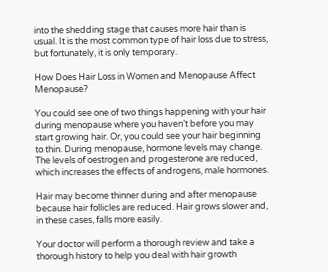into the shedding stage that causes more hair than is usual. It is the most common type of hair loss due to stress, but fortunately, it is only temporary.

How Does Hair Loss in Women and Menopause Affect Menopause?

You could see one of two things happening with your hair during menopause where you haven’t before you may start growing hair. Or, you could see your hair beginning to thin. During menopause, hormone levels may change. The levels of oestrogen and progesterone are reduced, which increases the effects of androgens, male hormones.

Hair may become thinner during and after menopause because hair follicles are reduced. Hair grows slower and, in these cases, falls more easily.

Your doctor will perform a thorough review and take a thorough history to help you deal with hair growth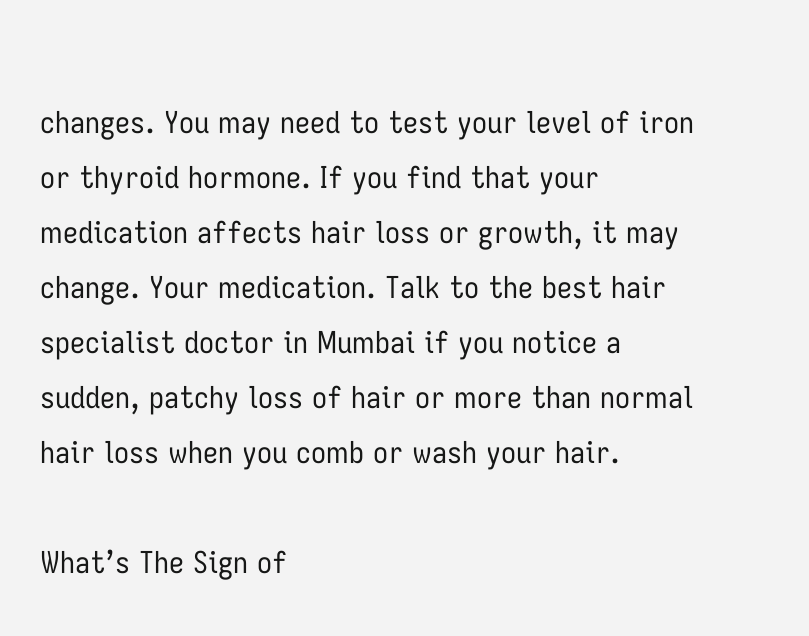changes. You may need to test your level of iron or thyroid hormone. If you find that your medication affects hair loss or growth, it may change. Your medication. Talk to the best hair specialist doctor in Mumbai if you notice a sudden, patchy loss of hair or more than normal hair loss when you comb or wash your hair.

What’s The Sign of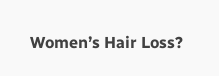Women’s Hair Loss?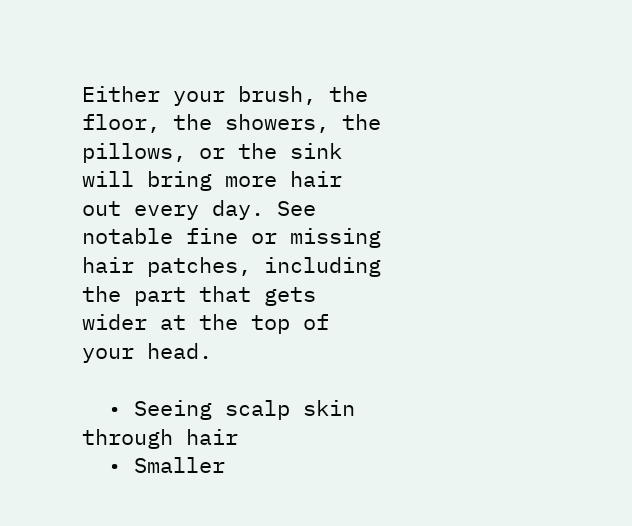Either your brush, the floor, the showers, the pillows, or the sink will bring more hair out every day. See notable fine or missing hair patches, including the part that gets wider at the top of your head.

  • Seeing scalp skin through hair
  • Smaller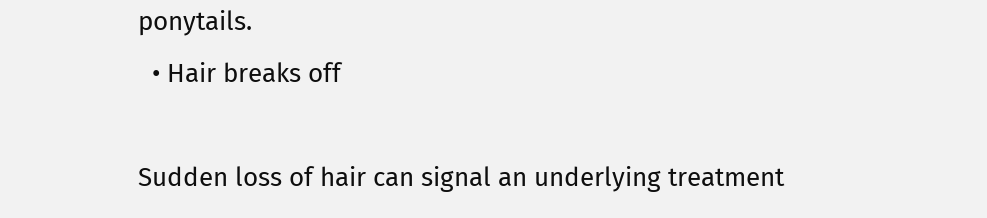ponytails.
  • Hair breaks off

Sudden loss of hair can signal an underlying treatment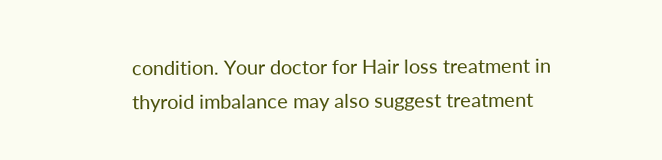condition. Your doctor for Hair loss treatment in thyroid imbalance may also suggest treatment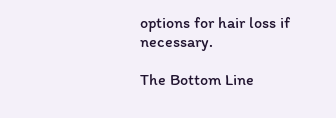options for hair loss if necessary.

The Bottom Line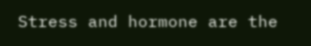Stress and hormone are the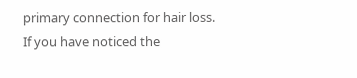primary connection for hair loss. If you have noticed the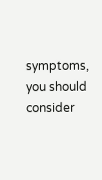symptoms, you should consider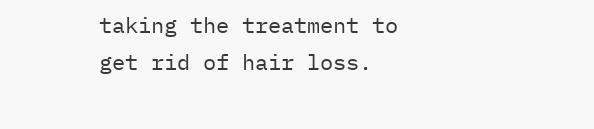taking the treatment to get rid of hair loss.